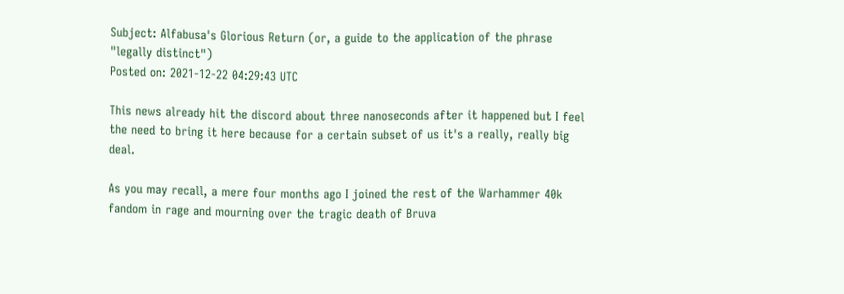Subject: Alfabusa's Glorious Return (or, a guide to the application of the phrase "legally distinct")
Posted on: 2021-12-22 04:29:43 UTC

This news already hit the discord about three nanoseconds after it happened but I feel the need to bring it here because for a certain subset of us it's a really, really big deal.

As you may recall, a mere four months ago I joined the rest of the Warhammer 40k fandom in rage and mourning over the tragic death of Bruva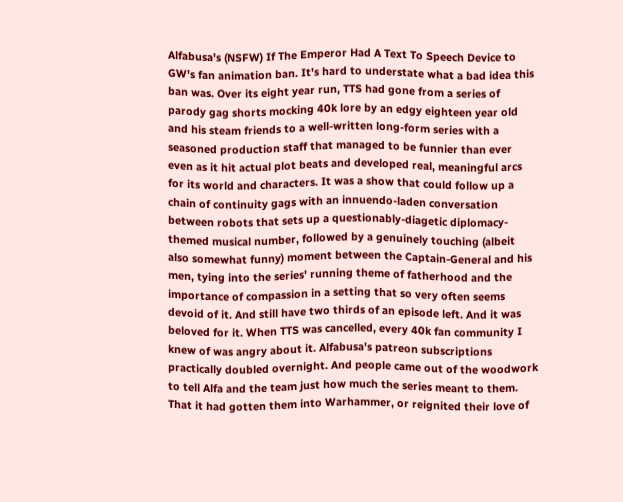Alfabusa's (NSFW) If The Emperor Had A Text To Speech Device to GW's fan animation ban. It's hard to understate what a bad idea this ban was. Over its eight year run, TTS had gone from a series of parody gag shorts mocking 40k lore by an edgy eighteen year old and his steam friends to a well-written long-form series with a seasoned production staff that managed to be funnier than ever even as it hit actual plot beats and developed real, meaningful arcs for its world and characters. It was a show that could follow up a chain of continuity gags with an innuendo-laden conversation between robots that sets up a questionably-diagetic diplomacy-themed musical number, followed by a genuinely touching (albeit also somewhat funny) moment between the Captain-General and his men, tying into the series' running theme of fatherhood and the importance of compassion in a setting that so very often seems devoid of it. And still have two thirds of an episode left. And it was beloved for it. When TTS was cancelled, every 40k fan community I knew of was angry about it. Alfabusa's patreon subscriptions practically doubled overnight. And people came out of the woodwork to tell Alfa and the team just how much the series meant to them. That it had gotten them into Warhammer, or reignited their love of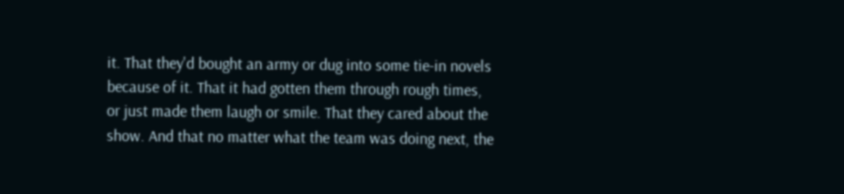it. That they'd bought an army or dug into some tie-in novels because of it. That it had gotten them through rough times, or just made them laugh or smile. That they cared about the show. And that no matter what the team was doing next, the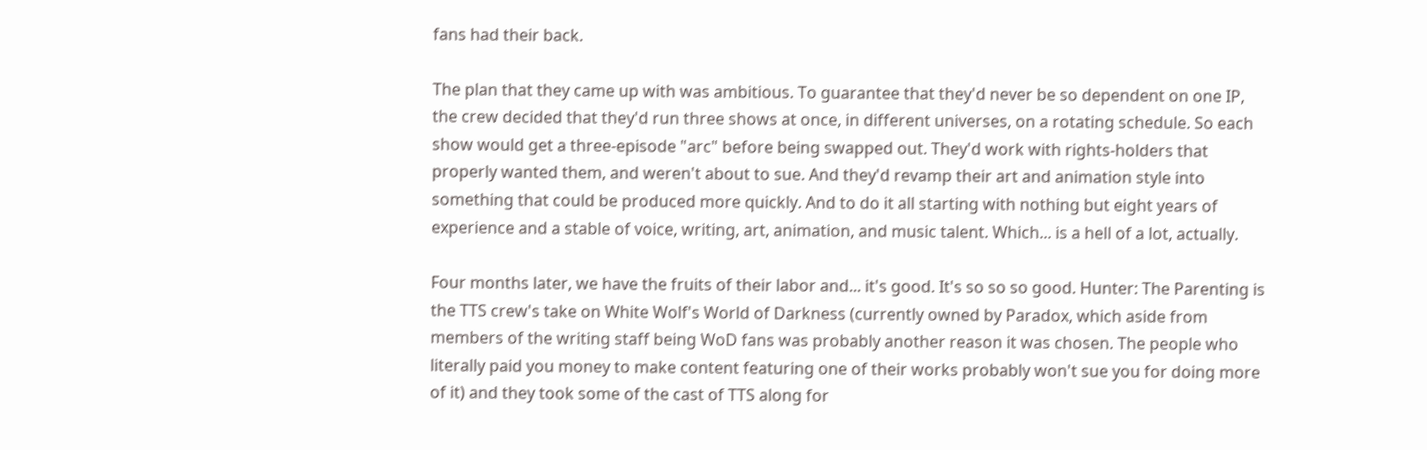fans had their back.

The plan that they came up with was ambitious. To guarantee that they'd never be so dependent on one IP, the crew decided that they'd run three shows at once, in different universes, on a rotating schedule. So each show would get a three-episode "arc" before being swapped out. They'd work with rights-holders that properly wanted them, and weren't about to sue. And they'd revamp their art and animation style into something that could be produced more quickly. And to do it all starting with nothing but eight years of experience and a stable of voice, writing, art, animation, and music talent. Which... is a hell of a lot, actually.

Four months later, we have the fruits of their labor and... it's good. It's so so so good. Hunter: The Parenting is the TTS crew's take on White Wolf's World of Darkness (currently owned by Paradox, which aside from members of the writing staff being WoD fans was probably another reason it was chosen. The people who literally paid you money to make content featuring one of their works probably won't sue you for doing more of it) and they took some of the cast of TTS along for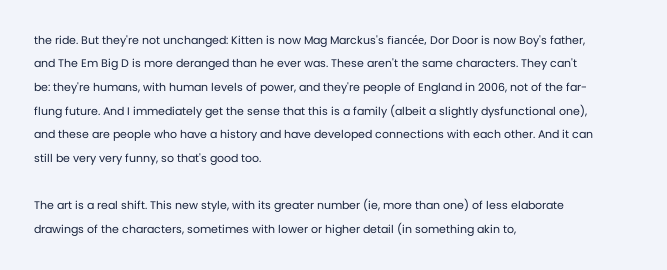the ride. But they're not unchanged: Kitten is now Mag Marckus's fiancée, Dor Door is now Boy's father, and The Em Big D is more deranged than he ever was. These aren't the same characters. They can't be: they're humans, with human levels of power, and they're people of England in 2006, not of the far-flung future. And I immediately get the sense that this is a family (albeit a slightly dysfunctional one), and these are people who have a history and have developed connections with each other. And it can still be very very funny, so that's good too.

The art is a real shift. This new style, with its greater number (ie, more than one) of less elaborate drawings of the characters, sometimes with lower or higher detail (in something akin to,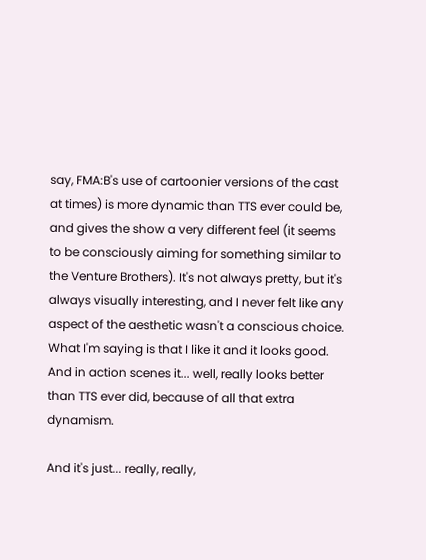say, FMA:B's use of cartoonier versions of the cast at times) is more dynamic than TTS ever could be, and gives the show a very different feel (it seems to be consciously aiming for something similar to the Venture Brothers). It's not always pretty, but it's always visually interesting, and I never felt like any aspect of the aesthetic wasn't a conscious choice. What I'm saying is that I like it and it looks good. And in action scenes it... well, really looks better than TTS ever did, because of all that extra dynamism.

And it's just... really, really,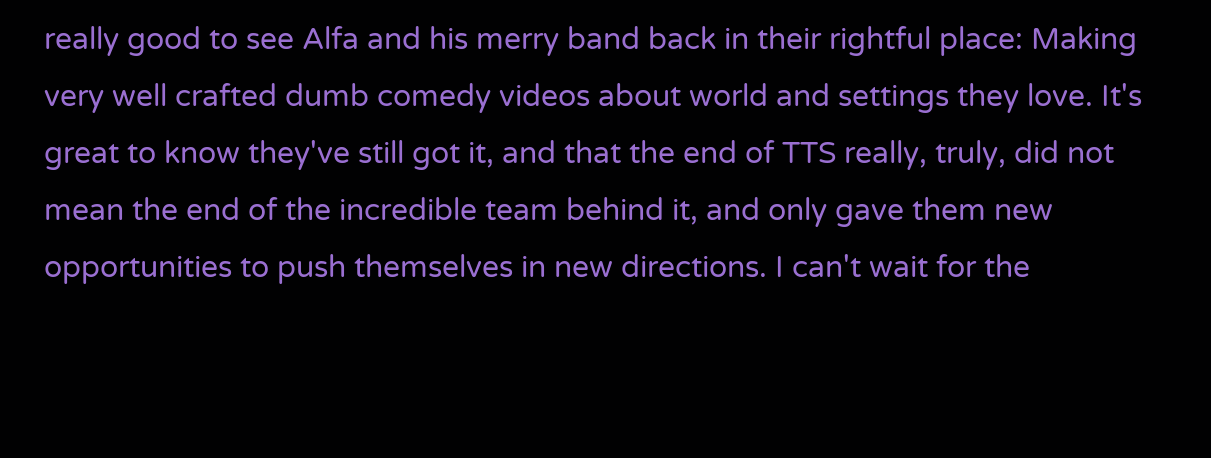really good to see Alfa and his merry band back in their rightful place: Making very well crafted dumb comedy videos about world and settings they love. It's great to know they've still got it, and that the end of TTS really, truly, did not mean the end of the incredible team behind it, and only gave them new opportunities to push themselves in new directions. I can't wait for the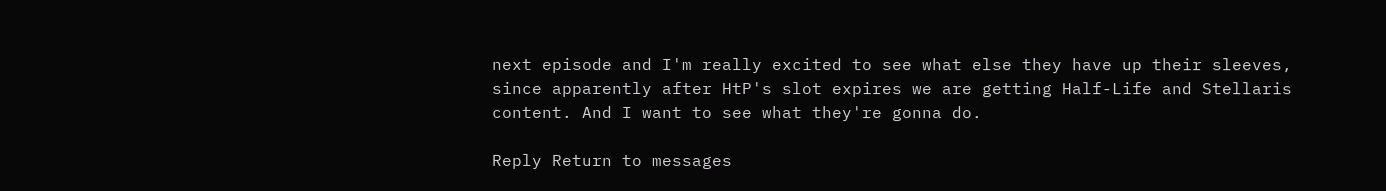next episode and I'm really excited to see what else they have up their sleeves, since apparently after HtP's slot expires we are getting Half-Life and Stellaris content. And I want to see what they're gonna do.

Reply Return to messages